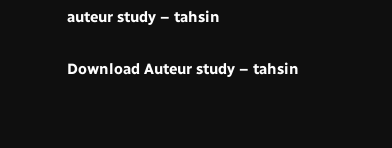auteur study – tahsin

Download Auteur study – tahsin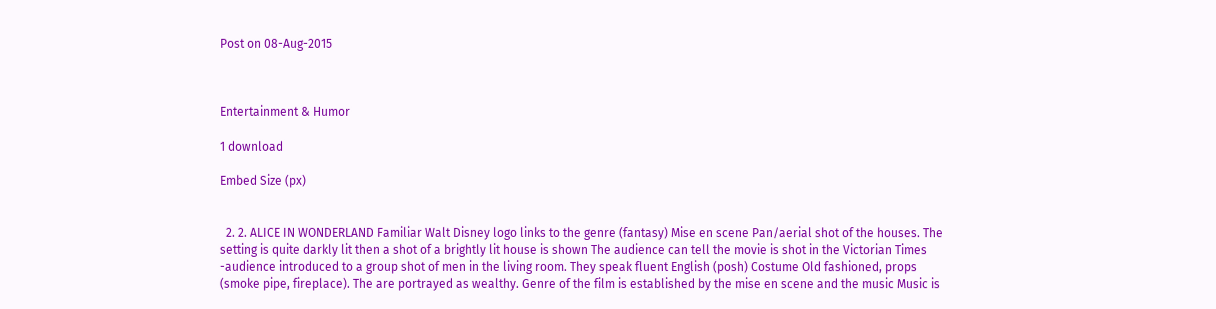Post on 08-Aug-2015



Entertainment & Humor

1 download

Embed Size (px)


  2. 2. ALICE IN WONDERLAND Familiar Walt Disney logo links to the genre (fantasy) Mise en scene Pan/aerial shot of the houses. The setting is quite darkly lit then a shot of a brightly lit house is shown The audience can tell the movie is shot in the Victorian Times -audience introduced to a group shot of men in the living room. They speak fluent English (posh) Costume Old fashioned, props (smoke pipe, fireplace). The are portrayed as wealthy. Genre of the film is established by the mise en scene and the music Music is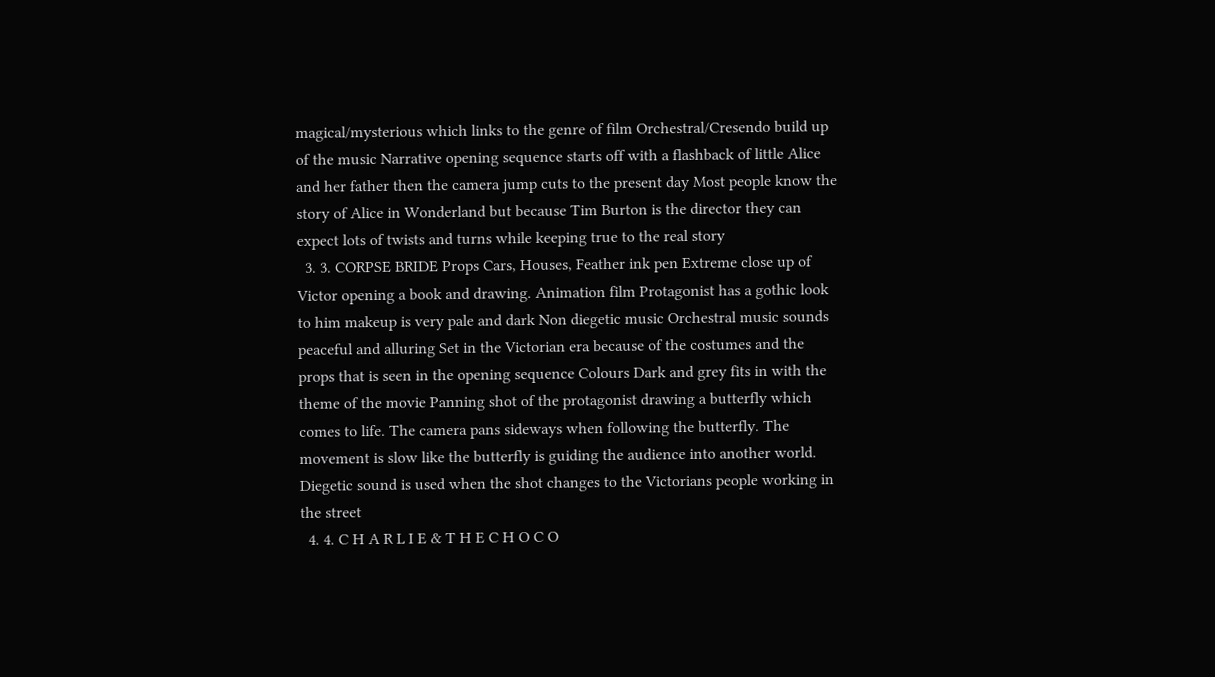magical/mysterious which links to the genre of film Orchestral/Cresendo build up of the music Narrative opening sequence starts off with a flashback of little Alice and her father then the camera jump cuts to the present day Most people know the story of Alice in Wonderland but because Tim Burton is the director they can expect lots of twists and turns while keeping true to the real story
  3. 3. CORPSE BRIDE Props Cars, Houses, Feather ink pen Extreme close up of Victor opening a book and drawing. Animation film Protagonist has a gothic look to him makeup is very pale and dark Non diegetic music Orchestral music sounds peaceful and alluring Set in the Victorian era because of the costumes and the props that is seen in the opening sequence Colours Dark and grey fits in with the theme of the movie Panning shot of the protagonist drawing a butterfly which comes to life. The camera pans sideways when following the butterfly. The movement is slow like the butterfly is guiding the audience into another world. Diegetic sound is used when the shot changes to the Victorians people working in the street
  4. 4. C H A R L I E & T H E C H O C O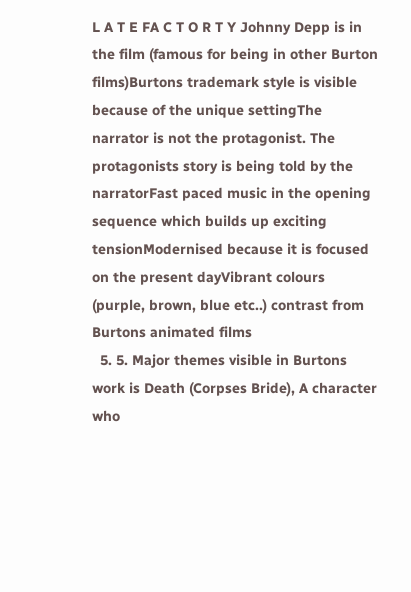L A T E FA C T O R T Y Johnny Depp is in the film (famous for being in other Burton films)Burtons trademark style is visible because of the unique settingThe narrator is not the protagonist. The protagonists story is being told by the narratorFast paced music in the opening sequence which builds up exciting tensionModernised because it is focused on the present dayVibrant colours (purple, brown, blue etc..) contrast from Burtons animated films
  5. 5. Major themes visible in Burtons work is Death (Corpses Bride), A character who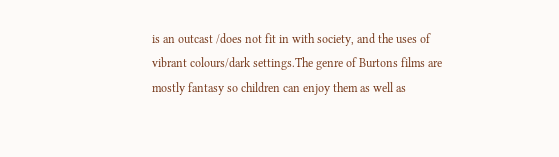is an outcast /does not fit in with society, and the uses of vibrant colours/dark settings.The genre of Burtons films are mostly fantasy so children can enjoy them as well as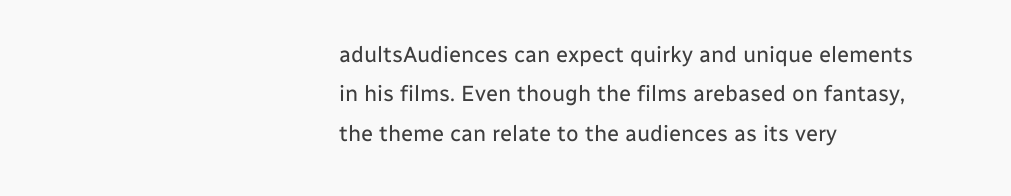adultsAudiences can expect quirky and unique elements in his films. Even though the films arebased on fantasy, the theme can relate to the audiences as its very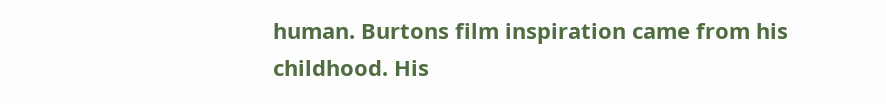human. Burtons film inspiration came from his childhood. His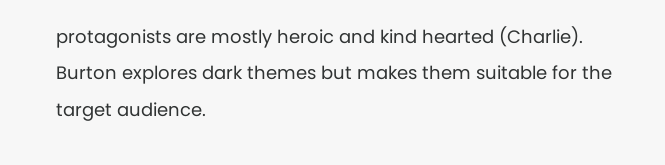protagonists are mostly heroic and kind hearted (Charlie). Burton explores dark themes but makes them suitable for the target audience.